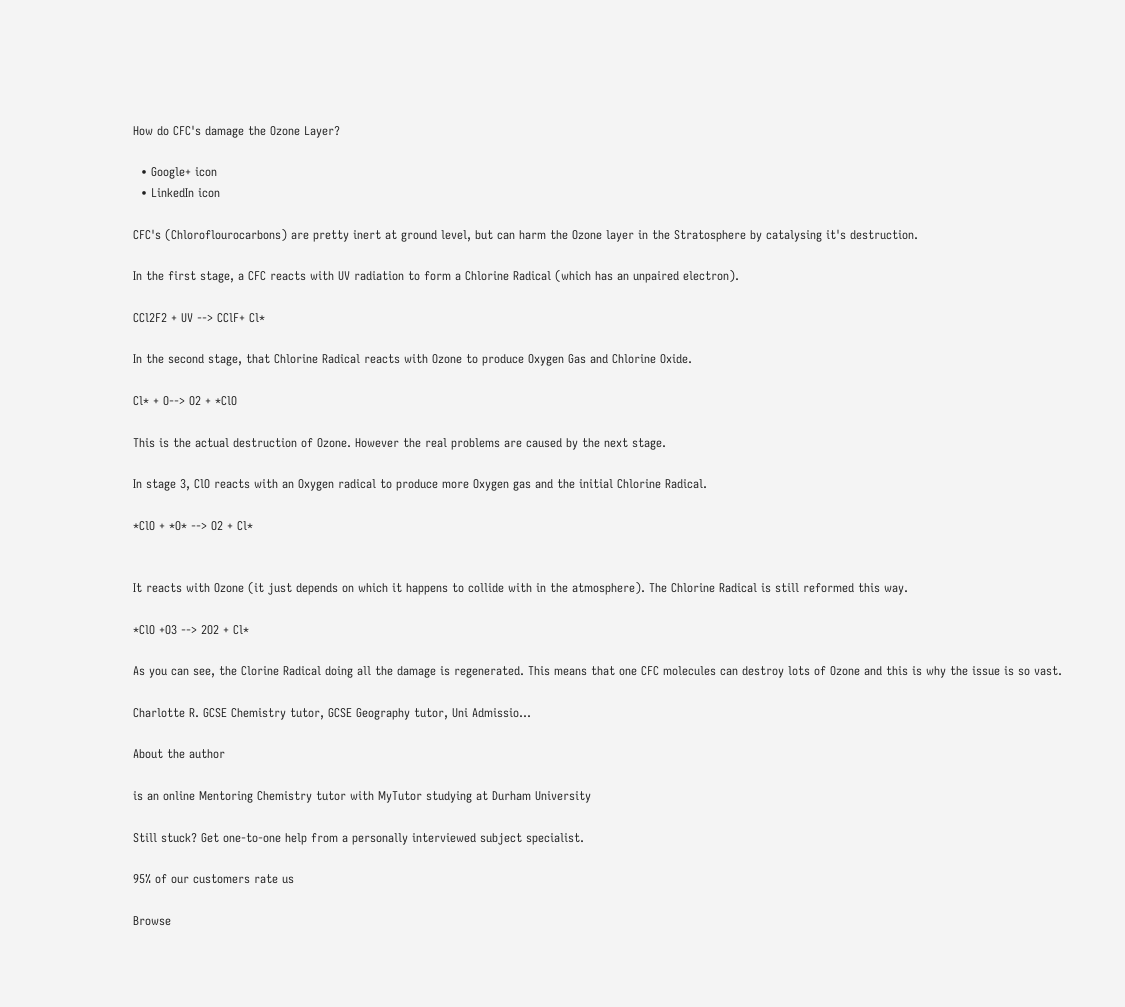How do CFC's damage the Ozone Layer?

  • Google+ icon
  • LinkedIn icon

CFC's (Chloroflourocarbons) are pretty inert at ground level, but can harm the Ozone layer in the Stratosphere by catalysing it's destruction.

In the first stage, a CFC reacts with UV radiation to form a Chlorine Radical (which has an unpaired electron).

CCl2F2 + UV --> CClF+ Cl*

In the second stage, that Chlorine Radical reacts with Ozone to produce Oxygen Gas and Chlorine Oxide.

Cl* + O--> O2 + *ClO

This is the actual destruction of Ozone. However the real problems are caused by the next stage.

In stage 3, ClO reacts with an Oxygen radical to produce more Oxygen gas and the initial Chlorine Radical.

*ClO + *O* --> O2 + Cl*


It reacts with Ozone (it just depends on which it happens to collide with in the atmosphere). The Chlorine Radical is still reformed this way.

*ClO +O3 --> 2O2 + Cl*

As you can see, the Clorine Radical doing all the damage is regenerated. This means that one CFC molecules can destroy lots of Ozone and this is why the issue is so vast.

Charlotte R. GCSE Chemistry tutor, GCSE Geography tutor, Uni Admissio...

About the author

is an online Mentoring Chemistry tutor with MyTutor studying at Durham University

Still stuck? Get one-to-one help from a personally interviewed subject specialist.

95% of our customers rate us

Browse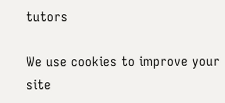tutors

We use cookies to improve your site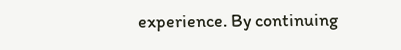experience. By continuing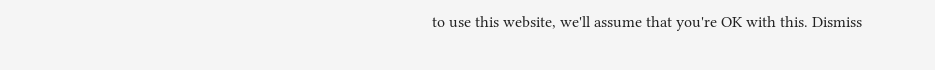to use this website, we'll assume that you're OK with this. Dismiss